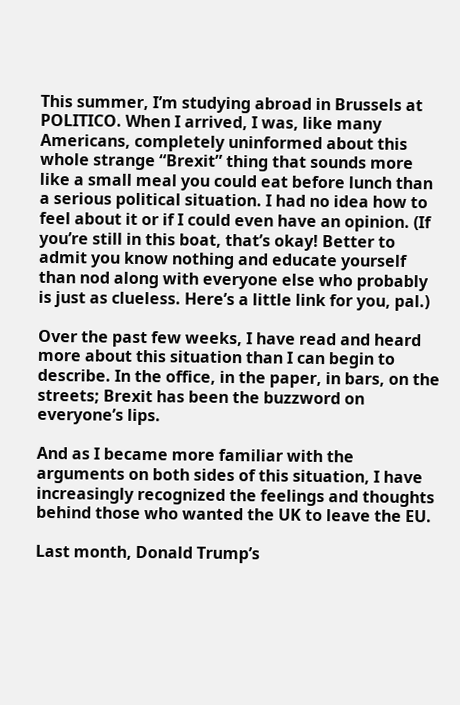This summer, I’m studying abroad in Brussels at POLITICO. When I arrived, I was, like many Americans, completely uninformed about this whole strange “Brexit” thing that sounds more like a small meal you could eat before lunch than a serious political situation. I had no idea how to feel about it or if I could even have an opinion. (If you’re still in this boat, that’s okay! Better to admit you know nothing and educate yourself than nod along with everyone else who probably is just as clueless. Here’s a little link for you, pal.)

Over the past few weeks, I have read and heard more about this situation than I can begin to describe. In the office, in the paper, in bars, on the streets; Brexit has been the buzzword on everyone’s lips.

And as I became more familiar with the arguments on both sides of this situation, I have increasingly recognized the feelings and thoughts behind those who wanted the UK to leave the EU.

Last month, Donald Trump’s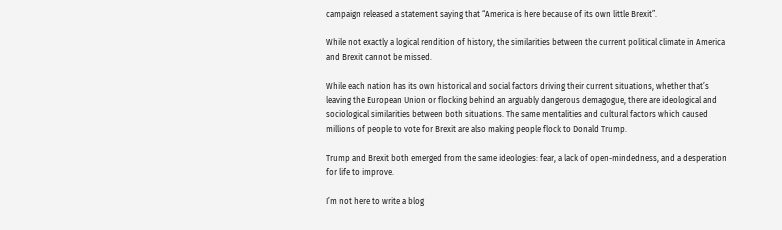campaign released a statement saying that “America is here because of its own little Brexit”.

While not exactly a logical rendition of history, the similarities between the current political climate in America and Brexit cannot be missed.

While each nation has its own historical and social factors driving their current situations, whether that’s leaving the European Union or flocking behind an arguably dangerous demagogue, there are ideological and sociological similarities between both situations. The same mentalities and cultural factors which caused millions of people to vote for Brexit are also making people flock to Donald Trump.

Trump and Brexit both emerged from the same ideologies: fear, a lack of open-mindedness, and a desperation for life to improve.

I’m not here to write a blog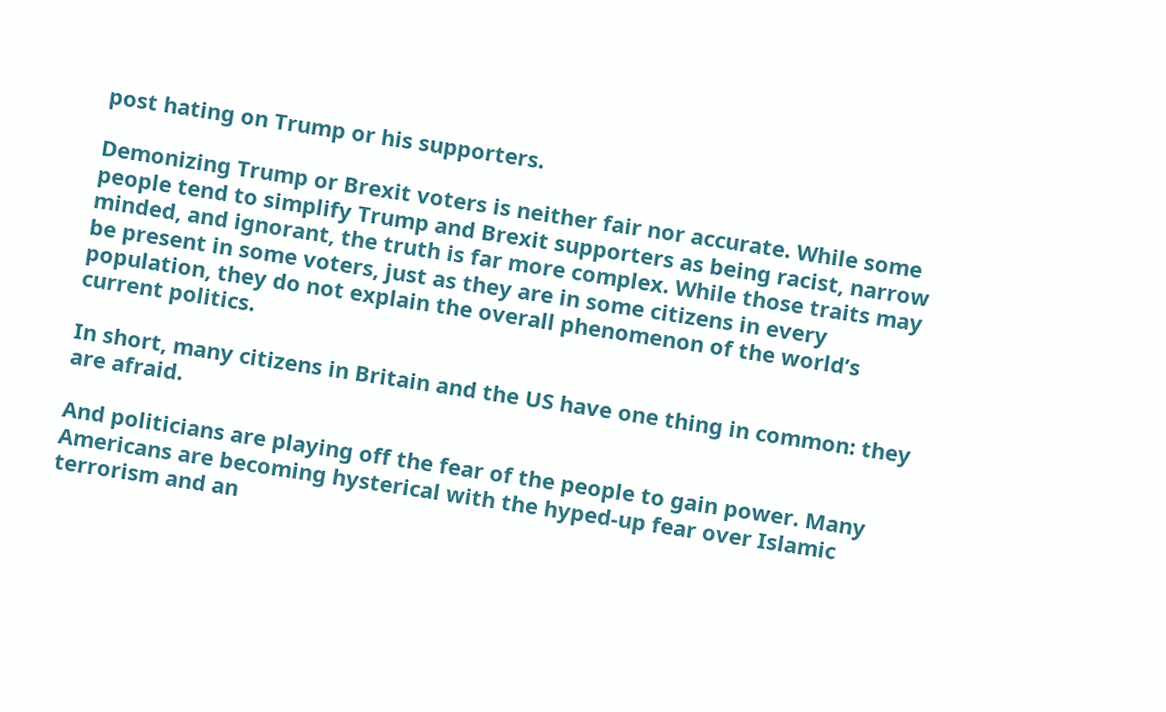post hating on Trump or his supporters.

Demonizing Trump or Brexit voters is neither fair nor accurate. While some people tend to simplify Trump and Brexit supporters as being racist, narrow minded, and ignorant, the truth is far more complex. While those traits may be present in some voters, just as they are in some citizens in every population, they do not explain the overall phenomenon of the world’s current politics.

In short, many citizens in Britain and the US have one thing in common: they are afraid.

And politicians are playing off the fear of the people to gain power. Many Americans are becoming hysterical with the hyped-up fear over Islamic terrorism and an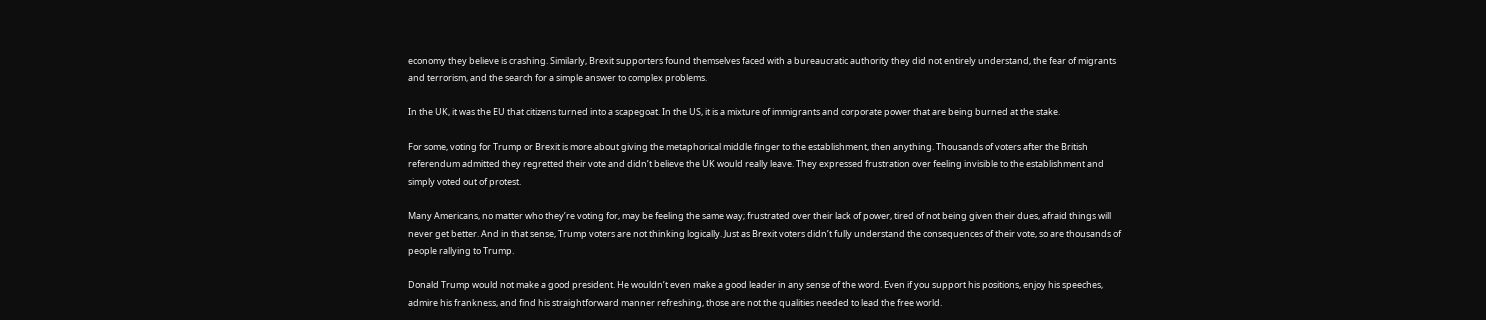economy they believe is crashing. Similarly, Brexit supporters found themselves faced with a bureaucratic authority they did not entirely understand, the fear of migrants and terrorism, and the search for a simple answer to complex problems.

In the UK, it was the EU that citizens turned into a scapegoat. In the US, it is a mixture of immigrants and corporate power that are being burned at the stake.

For some, voting for Trump or Brexit is more about giving the metaphorical middle finger to the establishment, then anything. Thousands of voters after the British referendum admitted they regretted their vote and didn’t believe the UK would really leave. They expressed frustration over feeling invisible to the establishment and simply voted out of protest.

Many Americans, no matter who they’re voting for, may be feeling the same way; frustrated over their lack of power, tired of not being given their dues, afraid things will never get better. And in that sense, Trump voters are not thinking logically. Just as Brexit voters didn’t fully understand the consequences of their vote, so are thousands of people rallying to Trump.

Donald Trump would not make a good president. He wouldn’t even make a good leader in any sense of the word. Even if you support his positions, enjoy his speeches, admire his frankness, and find his straightforward manner refreshing, those are not the qualities needed to lead the free world.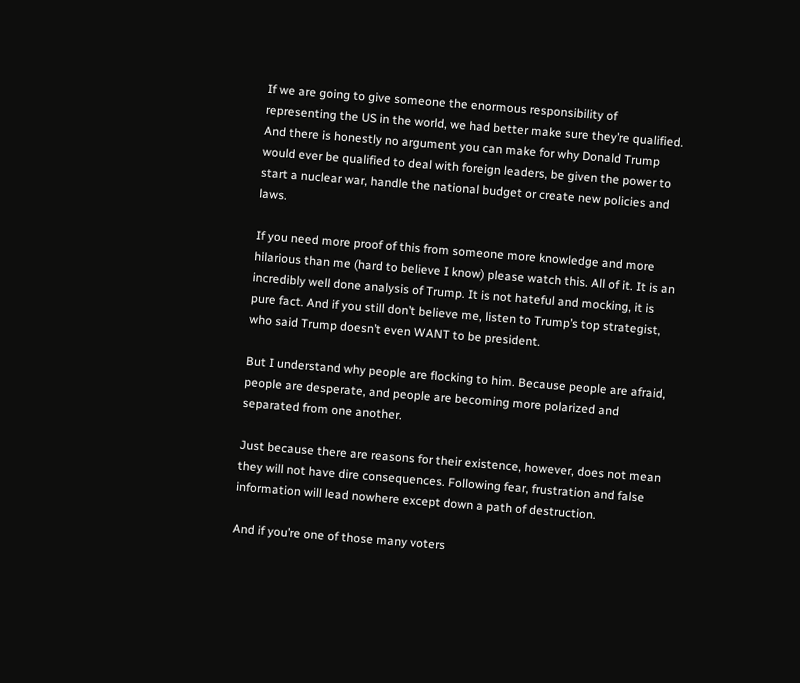If we are going to give someone the enormous responsibility of representing the US in the world, we had better make sure they’re qualified. And there is honestly no argument you can make for why Donald Trump would ever be qualified to deal with foreign leaders, be given the power to start a nuclear war, handle the national budget or create new policies and laws.

If you need more proof of this from someone more knowledge and more hilarious than me (hard to believe I know) please watch this. All of it. It is an incredibly well done analysis of Trump. It is not hateful and mocking, it is pure fact. And if you still don’t believe me, listen to Trump’s top strategist, who said Trump doesn’t even WANT to be president.

But I understand why people are flocking to him. Because people are afraid, people are desperate, and people are becoming more polarized and separated from one another.

Just because there are reasons for their existence, however, does not mean they will not have dire consequences. Following fear, frustration and false information will lead nowhere except down a path of destruction.

And if you’re one of those many voters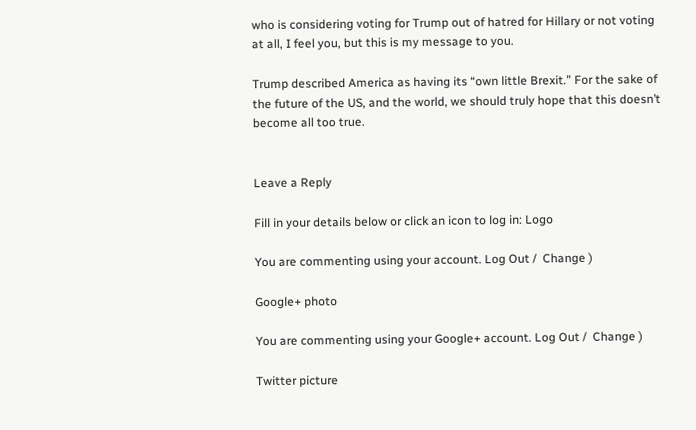who is considering voting for Trump out of hatred for Hillary or not voting at all, I feel you, but this is my message to you.

Trump described America as having its “own little Brexit.” For the sake of the future of the US, and the world, we should truly hope that this doesn’t become all too true.


Leave a Reply

Fill in your details below or click an icon to log in: Logo

You are commenting using your account. Log Out /  Change )

Google+ photo

You are commenting using your Google+ account. Log Out /  Change )

Twitter picture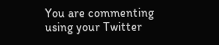You are commenting using your Twitter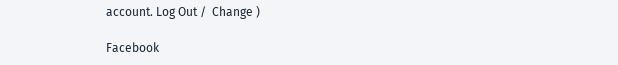account. Log Out /  Change )

Facebook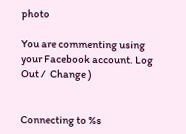photo

You are commenting using your Facebook account. Log Out /  Change )


Connecting to %s